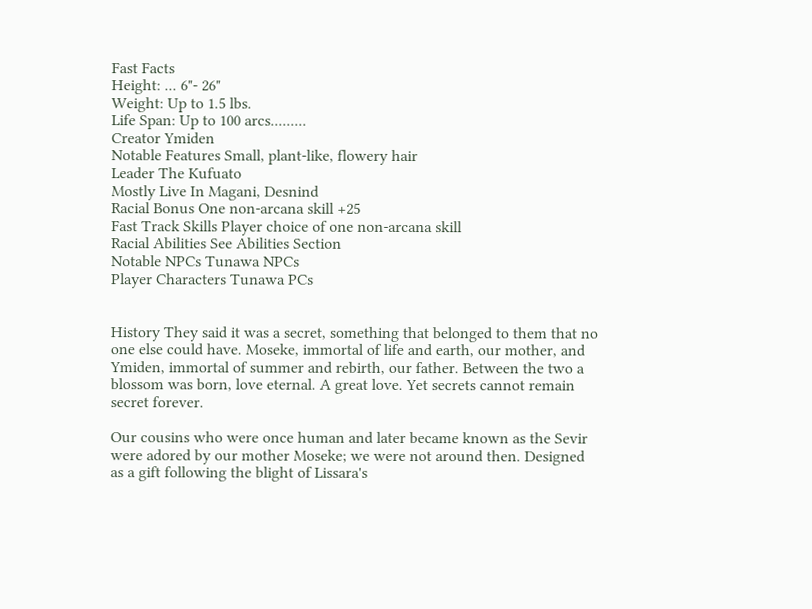Fast Facts
Height: ... 6"- 26"
Weight: Up to 1.5 lbs.
Life Span: Up to 100 arcs.........
Creator Ymiden
Notable Features Small, plant-like, flowery hair
Leader The Kufuato
Mostly Live In Magani, Desnind
Racial Bonus One non-arcana skill +25
Fast Track Skills Player choice of one non-arcana skill
Racial Abilities See Abilities Section
Notable NPCs Tunawa NPCs
Player Characters Tunawa PCs


History They said it was a secret, something that belonged to them that no one else could have. Moseke, immortal of life and earth, our mother, and Ymiden, immortal of summer and rebirth, our father. Between the two a blossom was born, love eternal. A great love. Yet secrets cannot remain secret forever.

Our cousins who were once human and later became known as the Sevir were adored by our mother Moseke; we were not around then. Designed as a gift following the blight of Lissara's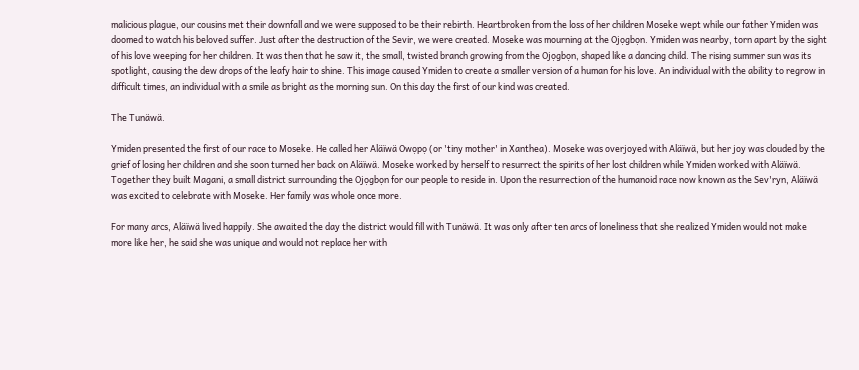malicious plague, our cousins met their downfall and we were supposed to be their rebirth. Heartbroken from the loss of her children Moseke wept while our father Ymiden was doomed to watch his beloved suffer. Just after the destruction of the Sevir, we were created. Moseke was mourning at the Ojọgbọn. Ymiden was nearby, torn apart by the sight of his love weeping for her children. It was then that he saw it, the small, twisted branch growing from the Ojọgbọn, shaped like a dancing child. The rising summer sun was its spotlight, causing the dew drops of the leafy hair to shine. This image caused Ymiden to create a smaller version of a human for his love. An individual with the ability to regrow in difficult times, an individual with a smile as bright as the morning sun. On this day the first of our kind was created.

The Tunäwä.

Ymiden presented the first of our race to Moseke. He called her Aläïwä Owọpọ (or 'tiny mother' in Xanthea). Moseke was overjoyed with Aläïwä, but her joy was clouded by the grief of losing her children and she soon turned her back on Aläïwä. Moseke worked by herself to resurrect the spirits of her lost children while Ymiden worked with Aläïwä. Together they built Magani, a small district surrounding the Ojọgbọn for our people to reside in. Upon the resurrection of the humanoid race now known as the Sev'ryn, Aläïwä was excited to celebrate with Moseke. Her family was whole once more.

For many arcs, Aläïwä lived happily. She awaited the day the district would fill with Tunäwä. It was only after ten arcs of loneliness that she realized Ymiden would not make more like her, he said she was unique and would not replace her with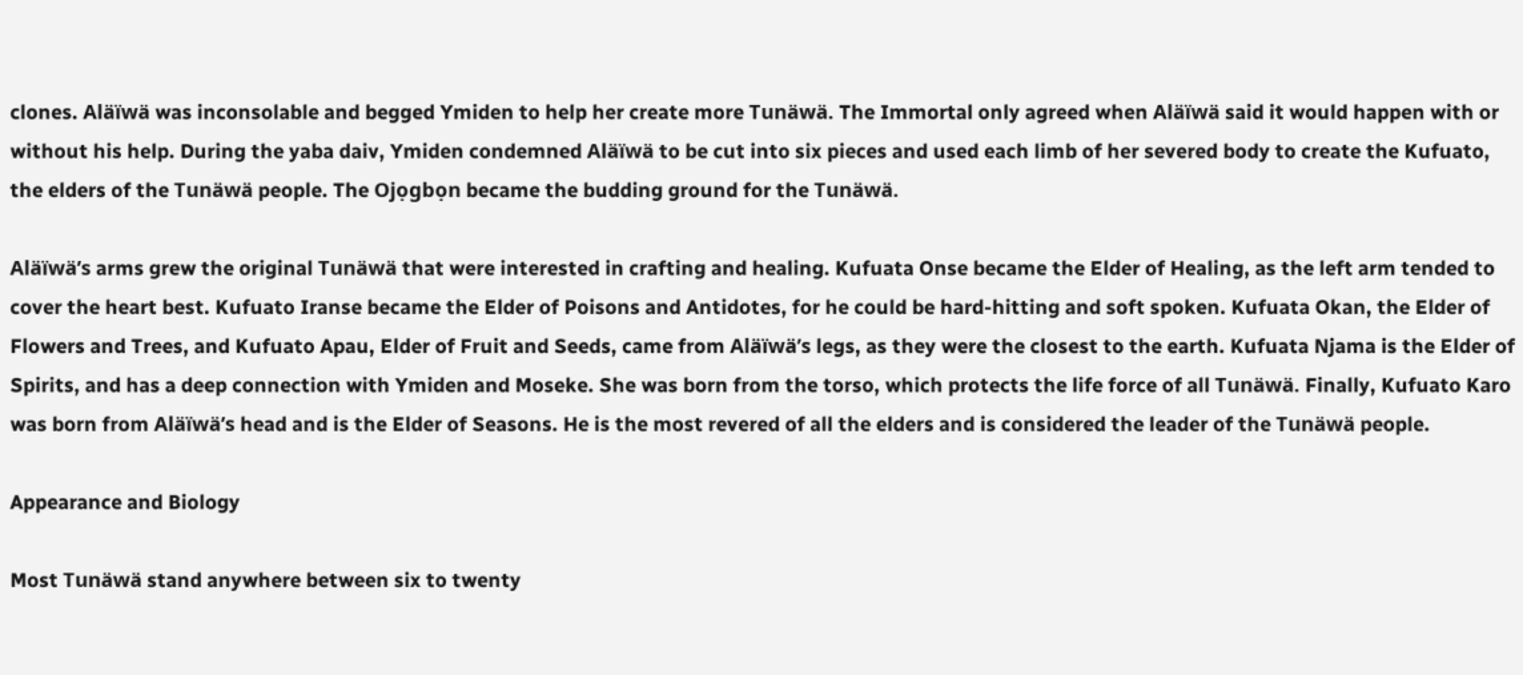clones. Aläïwä was inconsolable and begged Ymiden to help her create more Tunäwä. The Immortal only agreed when Aläïwä said it would happen with or without his help. During the yaba daiv, Ymiden condemned Aläïwä to be cut into six pieces and used each limb of her severed body to create the Kufuato, the elders of the Tunäwä people. The Ojọgbọn became the budding ground for the Tunäwä.

Aläïwä’s arms grew the original Tunäwä that were interested in crafting and healing. Kufuata Onse became the Elder of Healing, as the left arm tended to cover the heart best. Kufuato Iranse became the Elder of Poisons and Antidotes, for he could be hard-hitting and soft spoken. Kufuata Okan, the Elder of Flowers and Trees, and Kufuato Apau, Elder of Fruit and Seeds, came from Aläïwä’s legs, as they were the closest to the earth. Kufuata Njama is the Elder of Spirits, and has a deep connection with Ymiden and Moseke. She was born from the torso, which protects the life force of all Tunäwä. Finally, Kufuato Karo was born from Aläïwä’s head and is the Elder of Seasons. He is the most revered of all the elders and is considered the leader of the Tunäwä people.

Appearance and Biology

Most Tunäwä stand anywhere between six to twenty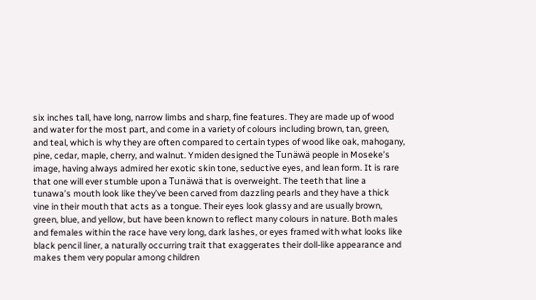six inches tall, have long, narrow limbs and sharp, fine features. They are made up of wood and water for the most part, and come in a variety of colours including brown, tan, green, and teal, which is why they are often compared to certain types of wood like oak, mahogany, pine, cedar, maple, cherry, and walnut. Ymiden designed the Tunäwä people in Moseke’s image, having always admired her exotic skin tone, seductive eyes, and lean form. It is rare that one will ever stumble upon a Tunäwä that is overweight. The teeth that line a tunawa’s mouth look like they’ve been carved from dazzling pearls and they have a thick vine in their mouth that acts as a tongue. Their eyes look glassy and are usually brown, green, blue, and yellow, but have been known to reflect many colours in nature. Both males and females within the race have very long, dark lashes, or eyes framed with what looks like black pencil liner, a naturally occurring trait that exaggerates their doll-like appearance and makes them very popular among children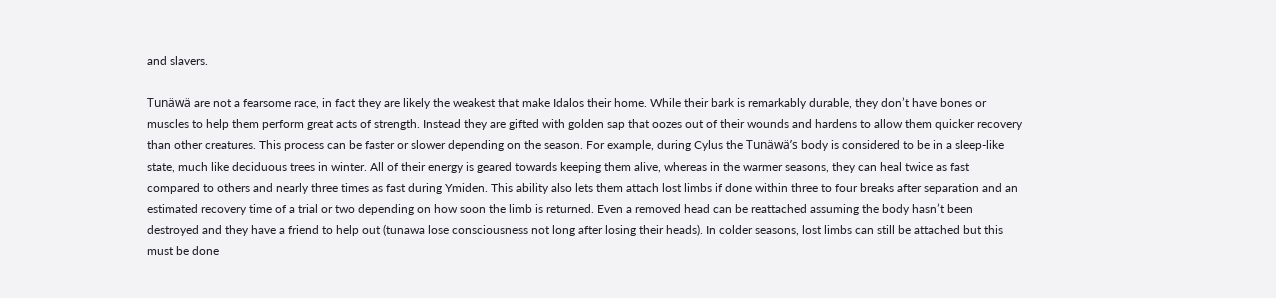and slavers.

Tunäwä are not a fearsome race, in fact they are likely the weakest that make Idalos their home. While their bark is remarkably durable, they don’t have bones or muscles to help them perform great acts of strength. Instead they are gifted with golden sap that oozes out of their wounds and hardens to allow them quicker recovery than other creatures. This process can be faster or slower depending on the season. For example, during Cylus the Tunäwä’s body is considered to be in a sleep-like state, much like deciduous trees in winter. All of their energy is geared towards keeping them alive, whereas in the warmer seasons, they can heal twice as fast compared to others and nearly three times as fast during Ymiden. This ability also lets them attach lost limbs if done within three to four breaks after separation and an estimated recovery time of a trial or two depending on how soon the limb is returned. Even a removed head can be reattached assuming the body hasn’t been destroyed and they have a friend to help out (tunawa lose consciousness not long after losing their heads). In colder seasons, lost limbs can still be attached but this must be done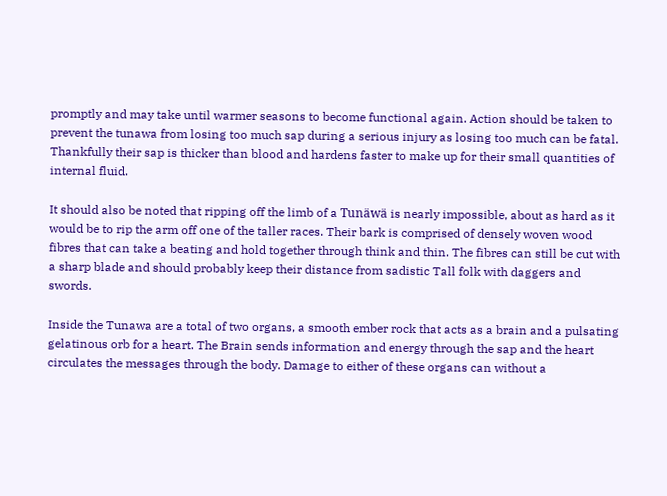promptly and may take until warmer seasons to become functional again. Action should be taken to prevent the tunawa from losing too much sap during a serious injury as losing too much can be fatal. Thankfully their sap is thicker than blood and hardens faster to make up for their small quantities of internal fluid.

It should also be noted that ripping off the limb of a Tunäwä is nearly impossible, about as hard as it would be to rip the arm off one of the taller races. Their bark is comprised of densely woven wood fibres that can take a beating and hold together through think and thin. The fibres can still be cut with a sharp blade and should probably keep their distance from sadistic Tall folk with daggers and swords.

Inside the Tunawa are a total of two organs, a smooth ember rock that acts as a brain and a pulsating gelatinous orb for a heart. The Brain sends information and energy through the sap and the heart circulates the messages through the body. Damage to either of these organs can without a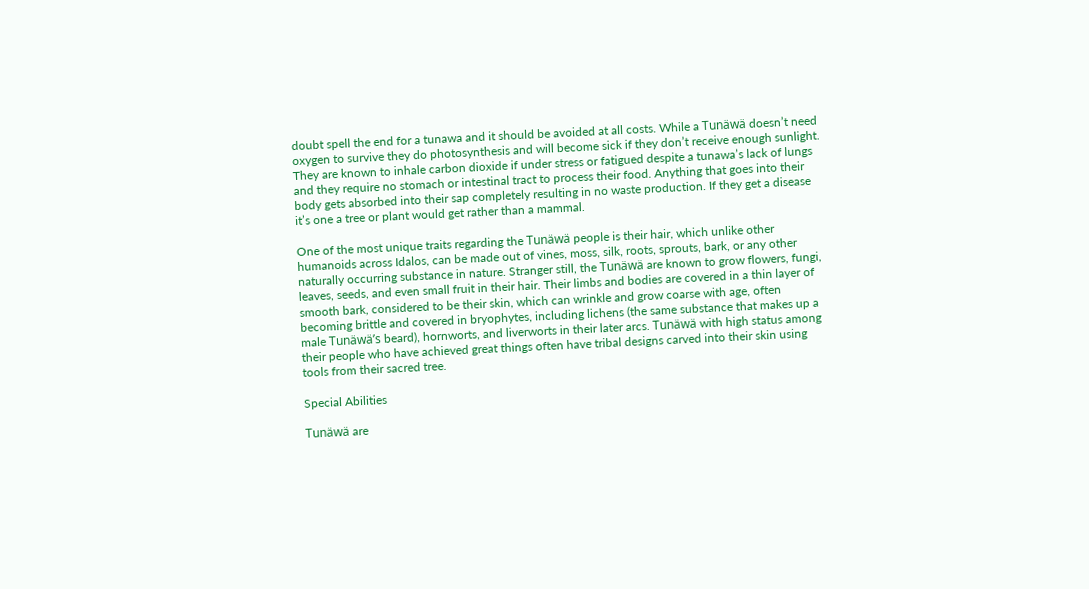doubt spell the end for a tunawa and it should be avoided at all costs. While a Tunäwä doesn’t need oxygen to survive they do photosynthesis and will become sick if they don’t receive enough sunlight. They are known to inhale carbon dioxide if under stress or fatigued despite a tunawa’s lack of lungs and they require no stomach or intestinal tract to process their food. Anything that goes into their body gets absorbed into their sap completely resulting in no waste production. If they get a disease it’s one a tree or plant would get rather than a mammal.

One of the most unique traits regarding the Tunäwä people is their hair, which unlike other humanoids across Idalos, can be made out of vines, moss, silk, roots, sprouts, bark, or any other naturally occurring substance in nature. Stranger still, the Tunäwä are known to grow flowers, fungi, leaves, seeds, and even small fruit in their hair. Their limbs and bodies are covered in a thin layer of smooth bark, considered to be their skin, which can wrinkle and grow coarse with age, often becoming brittle and covered in bryophytes, including lichens (the same substance that makes up a male Tunäwä’s beard), hornworts, and liverworts in their later arcs. Tunäwä with high status among their people who have achieved great things often have tribal designs carved into their skin using tools from their sacred tree.

Special Abilities

Tunäwä are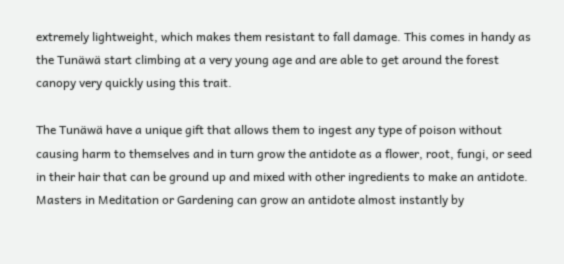extremely lightweight, which makes them resistant to fall damage. This comes in handy as the Tunäwä start climbing at a very young age and are able to get around the forest canopy very quickly using this trait.

The Tunäwä have a unique gift that allows them to ingest any type of poison without causing harm to themselves and in turn grow the antidote as a flower, root, fungi, or seed in their hair that can be ground up and mixed with other ingredients to make an antidote. Masters in Meditation or Gardening can grow an antidote almost instantly by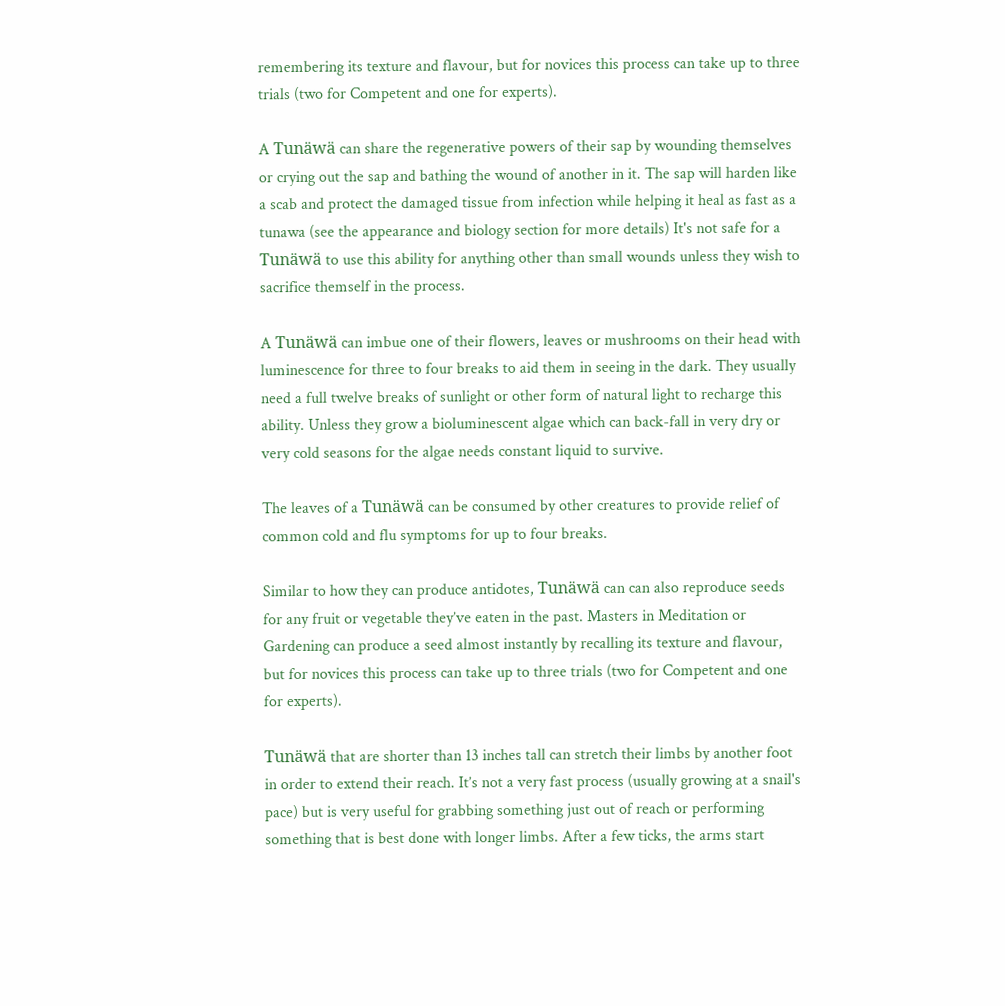remembering its texture and flavour, but for novices this process can take up to three trials (two for Competent and one for experts).

A Tunäwä can share the regenerative powers of their sap by wounding themselves or crying out the sap and bathing the wound of another in it. The sap will harden like a scab and protect the damaged tissue from infection while helping it heal as fast as a tunawa (see the appearance and biology section for more details) It's not safe for a Tunäwä to use this ability for anything other than small wounds unless they wish to sacrifice themself in the process.

A Tunäwä can imbue one of their flowers, leaves or mushrooms on their head with luminescence for three to four breaks to aid them in seeing in the dark. They usually need a full twelve breaks of sunlight or other form of natural light to recharge this ability. Unless they grow a bioluminescent algae which can back-fall in very dry or very cold seasons for the algae needs constant liquid to survive.

The leaves of a Tunäwä can be consumed by other creatures to provide relief of common cold and flu symptoms for up to four breaks.

Similar to how they can produce antidotes, Tunäwä can can also reproduce seeds for any fruit or vegetable they’ve eaten in the past. Masters in Meditation or Gardening can produce a seed almost instantly by recalling its texture and flavour, but for novices this process can take up to three trials (two for Competent and one for experts).

Tunäwä that are shorter than 13 inches tall can stretch their limbs by another foot in order to extend their reach. It’s not a very fast process (usually growing at a snail's pace) but is very useful for grabbing something just out of reach or performing something that is best done with longer limbs. After a few ticks, the arms start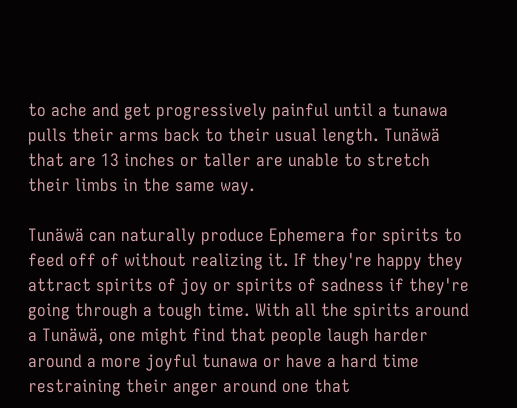to ache and get progressively painful until a tunawa pulls their arms back to their usual length. Tunäwä that are 13 inches or taller are unable to stretch their limbs in the same way.

Tunäwä can naturally produce Ephemera for spirits to feed off of without realizing it. If they're happy they attract spirits of joy or spirits of sadness if they're going through a tough time. With all the spirits around a Tunäwä, one might find that people laugh harder around a more joyful tunawa or have a hard time restraining their anger around one that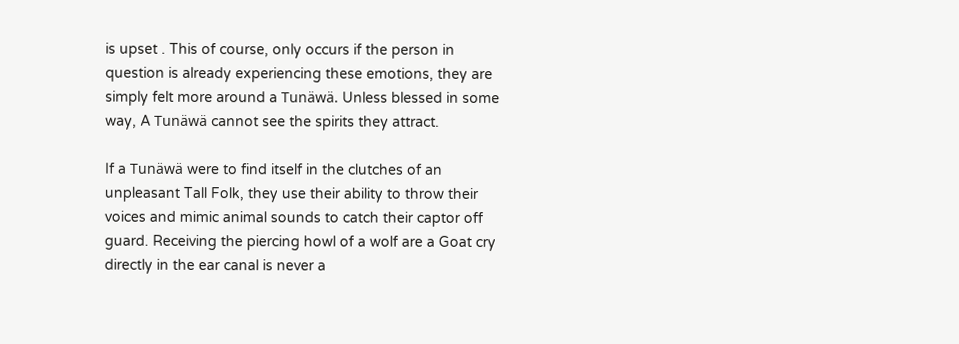is upset . This of course, only occurs if the person in question is already experiencing these emotions, they are simply felt more around a Tunäwä. Unless blessed in some way, A Tunäwä cannot see the spirits they attract.

If a Tunäwä were to find itself in the clutches of an unpleasant Tall Folk, they use their ability to throw their voices and mimic animal sounds to catch their captor off guard. Receiving the piercing howl of a wolf are a Goat cry directly in the ear canal is never a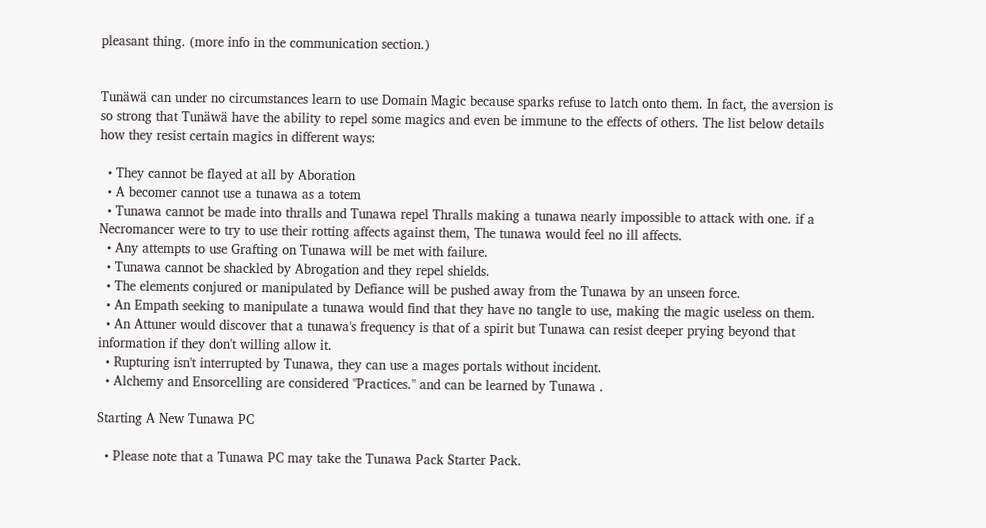pleasant thing. (more info in the communication section.)


Tunäwä can under no circumstances learn to use Domain Magic because sparks refuse to latch onto them. In fact, the aversion is so strong that Tunäwä have the ability to repel some magics and even be immune to the effects of others. The list below details how they resist certain magics in different ways:

  • They cannot be flayed at all by Aboration
  • A becomer cannot use a tunawa as a totem
  • Tunawa cannot be made into thralls and Tunawa repel Thralls making a tunawa nearly impossible to attack with one. if a Necromancer were to try to use their rotting affects against them, The tunawa would feel no ill affects.
  • Any attempts to use Grafting on Tunawa will be met with failure.
  • Tunawa cannot be shackled by Abrogation and they repel shields.
  • The elements conjured or manipulated by Defiance will be pushed away from the Tunawa by an unseen force.
  • An Empath seeking to manipulate a tunawa would find that they have no tangle to use, making the magic useless on them.
  • An Attuner would discover that a tunawa's frequency is that of a spirit but Tunawa can resist deeper prying beyond that information if they don't willing allow it.
  • Rupturing isn't interrupted by Tunawa, they can use a mages portals without incident.
  • Alchemy and Ensorcelling are considered "Practices." and can be learned by Tunawa .

Starting A New Tunawa PC

  • Please note that a Tunawa PC may take the Tunawa Pack Starter Pack.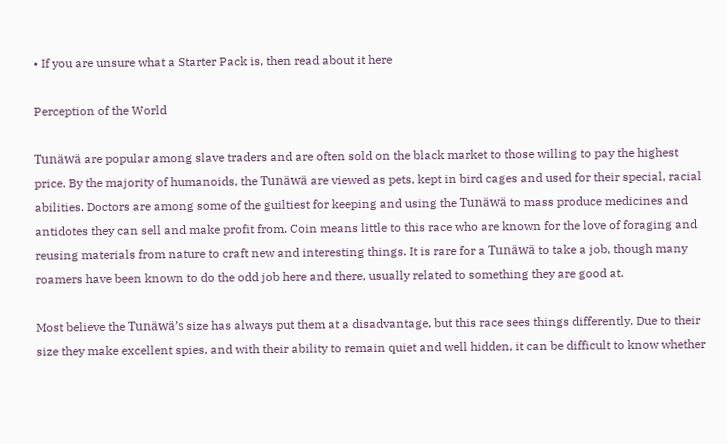• If you are unsure what a Starter Pack is, then read about it here

Perception of the World

Tunäwä are popular among slave traders and are often sold on the black market to those willing to pay the highest price. By the majority of humanoids, the Tunäwä are viewed as pets, kept in bird cages and used for their special, racial abilities. Doctors are among some of the guiltiest for keeping and using the Tunäwä to mass produce medicines and antidotes they can sell and make profit from. Coin means little to this race who are known for the love of foraging and reusing materials from nature to craft new and interesting things. It is rare for a Tunäwä to take a job, though many roamers have been known to do the odd job here and there, usually related to something they are good at.

Most believe the Tunäwä’s size has always put them at a disadvantage, but this race sees things differently. Due to their size they make excellent spies, and with their ability to remain quiet and well hidden, it can be difficult to know whether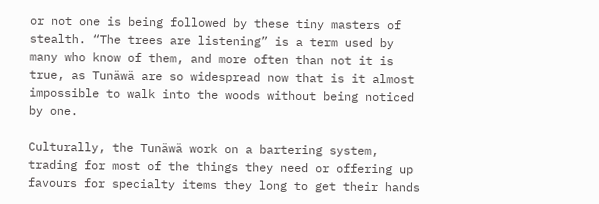or not one is being followed by these tiny masters of stealth. “The trees are listening” is a term used by many who know of them, and more often than not it is true, as Tunäwä are so widespread now that is it almost impossible to walk into the woods without being noticed by one.

Culturally, the Tunäwä work on a bartering system, trading for most of the things they need or offering up favours for specialty items they long to get their hands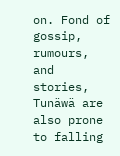on. Fond of gossip, rumours, and stories, Tunäwä are also prone to falling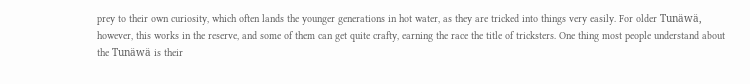prey to their own curiosity, which often lands the younger generations in hot water, as they are tricked into things very easily. For older Tunäwä, however, this works in the reserve, and some of them can get quite crafty, earning the race the title of tricksters. One thing most people understand about the Tunäwä is their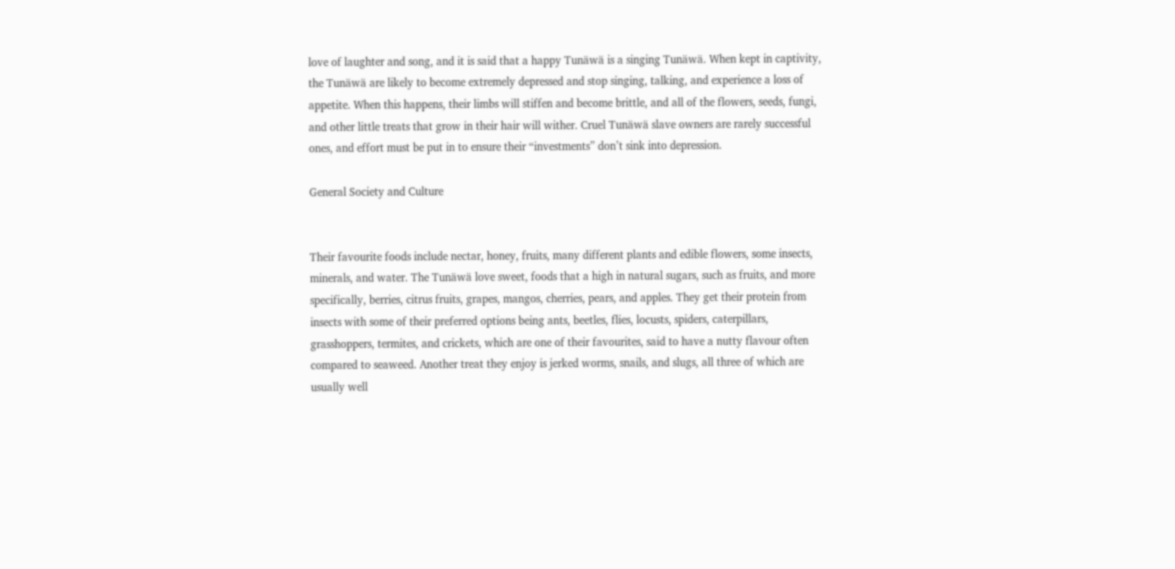love of laughter and song, and it is said that a happy Tunäwä is a singing Tunäwä. When kept in captivity, the Tunäwä are likely to become extremely depressed and stop singing, talking, and experience a loss of appetite. When this happens, their limbs will stiffen and become brittle, and all of the flowers, seeds, fungi, and other little treats that grow in their hair will wither. Cruel Tunäwä slave owners are rarely successful ones, and effort must be put in to ensure their “investments” don’t sink into depression.

General Society and Culture


Their favourite foods include nectar, honey, fruits, many different plants and edible flowers, some insects, minerals, and water. The Tunäwä love sweet, foods that a high in natural sugars, such as fruits, and more specifically, berries, citrus fruits, grapes, mangos, cherries, pears, and apples. They get their protein from insects with some of their preferred options being ants, beetles, flies, locusts, spiders, caterpillars, grasshoppers, termites, and crickets, which are one of their favourites, said to have a nutty flavour often compared to seaweed. Another treat they enjoy is jerked worms, snails, and slugs, all three of which are usually well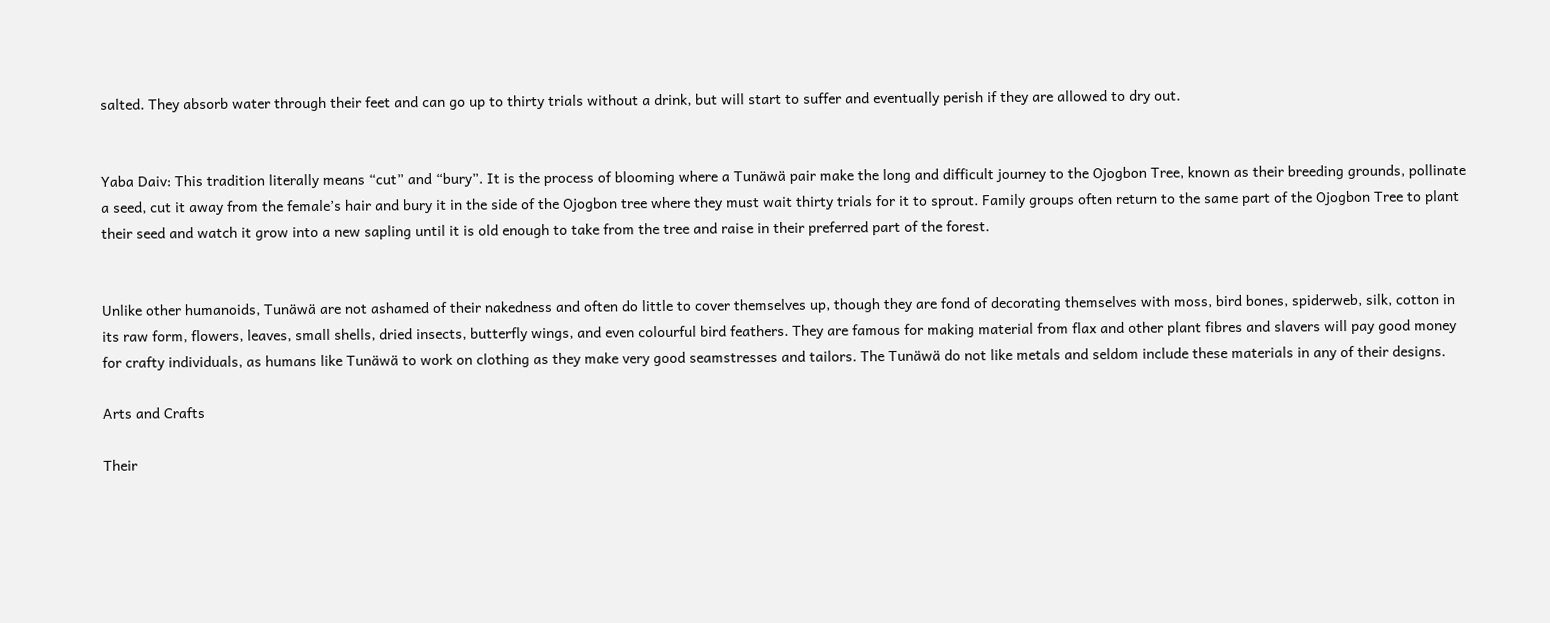salted. They absorb water through their feet and can go up to thirty trials without a drink, but will start to suffer and eventually perish if they are allowed to dry out.


Yaba Daiv: This tradition literally means “cut” and “bury”. It is the process of blooming where a Tunäwä pair make the long and difficult journey to the Ojogbon Tree, known as their breeding grounds, pollinate a seed, cut it away from the female’s hair and bury it in the side of the Ojogbon tree where they must wait thirty trials for it to sprout. Family groups often return to the same part of the Ojogbon Tree to plant their seed and watch it grow into a new sapling until it is old enough to take from the tree and raise in their preferred part of the forest.


Unlike other humanoids, Tunäwä are not ashamed of their nakedness and often do little to cover themselves up, though they are fond of decorating themselves with moss, bird bones, spiderweb, silk, cotton in its raw form, flowers, leaves, small shells, dried insects, butterfly wings, and even colourful bird feathers. They are famous for making material from flax and other plant fibres and slavers will pay good money for crafty individuals, as humans like Tunäwä to work on clothing as they make very good seamstresses and tailors. The Tunäwä do not like metals and seldom include these materials in any of their designs.

Arts and Crafts

Their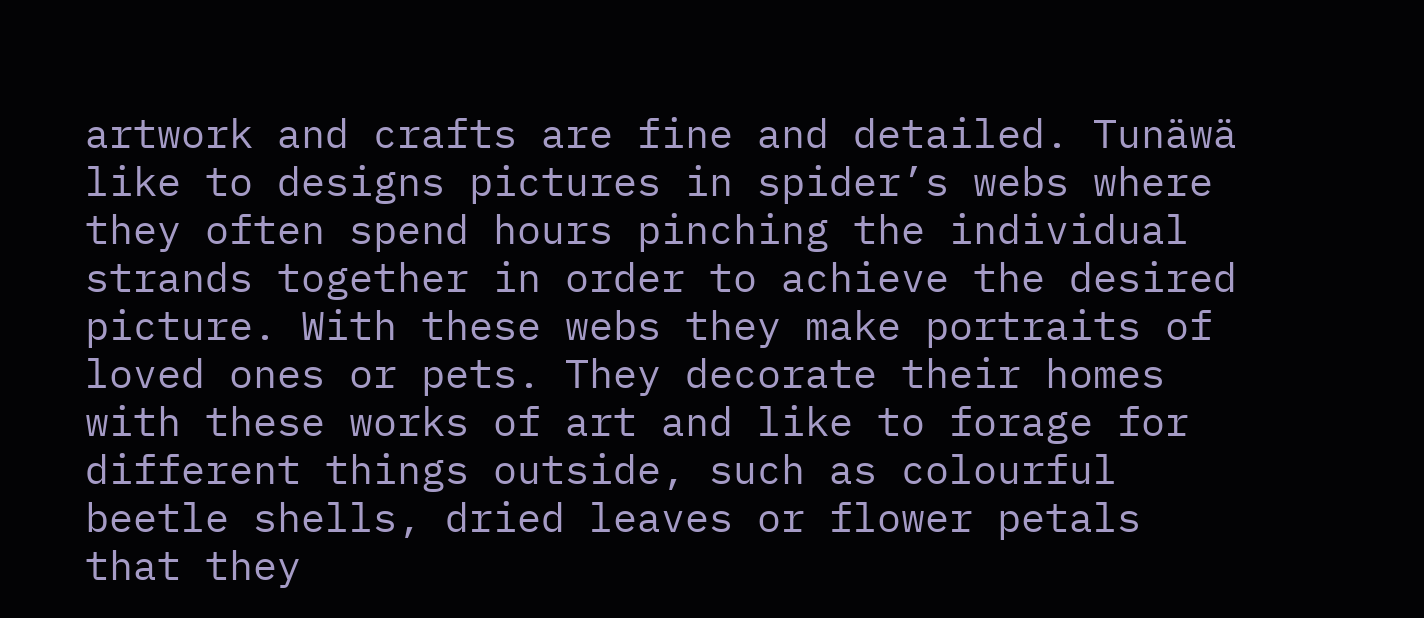artwork and crafts are fine and detailed. Tunäwä like to designs pictures in spider’s webs where they often spend hours pinching the individual strands together in order to achieve the desired picture. With these webs they make portraits of loved ones or pets. They decorate their homes with these works of art and like to forage for different things outside, such as colourful beetle shells, dried leaves or flower petals that they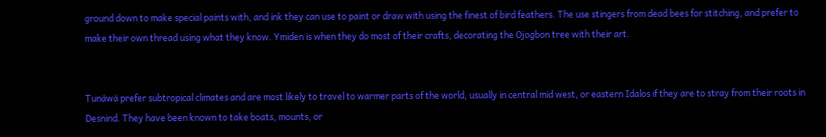ground down to make special paints with, and ink they can use to paint or draw with using the finest of bird feathers. The use stingers from dead bees for stitching, and prefer to make their own thread using what they know. Ymiden is when they do most of their crafts, decorating the Ojogbon tree with their art.


Tunäwä prefer subtropical climates and are most likely to travel to warmer parts of the world, usually in central mid west, or eastern Idalos if they are to stray from their roots in Desnind. They have been known to take boats, mounts, or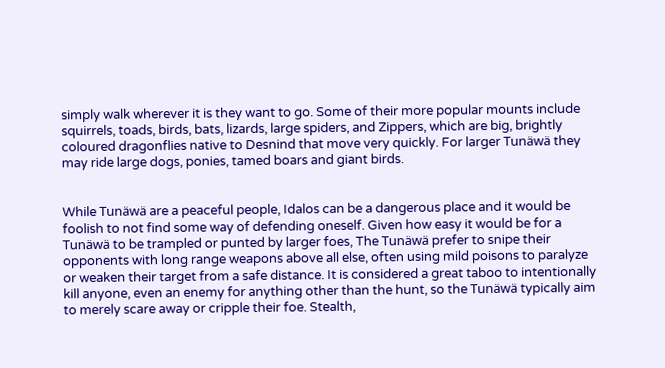simply walk wherever it is they want to go. Some of their more popular mounts include squirrels, toads, birds, bats, lizards, large spiders, and Zippers, which are big, brightly coloured dragonflies native to Desnind that move very quickly. For larger Tunäwä they may ride large dogs, ponies, tamed boars and giant birds.


While Tunäwä are a peaceful people, Idalos can be a dangerous place and it would be foolish to not find some way of defending oneself. Given how easy it would be for a Tunäwä to be trampled or punted by larger foes, The Tunäwä prefer to snipe their opponents with long range weapons above all else, often using mild poisons to paralyze or weaken their target from a safe distance. It is considered a great taboo to intentionally kill anyone, even an enemy for anything other than the hunt, so the Tunäwä typically aim to merely scare away or cripple their foe. Stealth,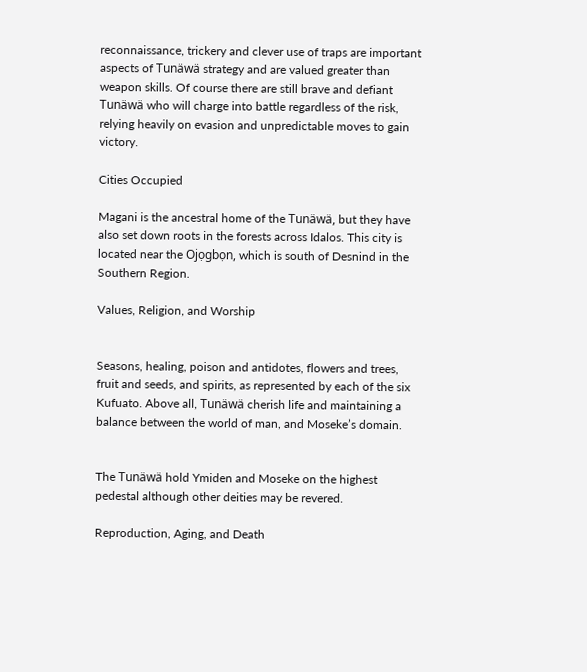reconnaissance, trickery and clever use of traps are important aspects of Tunäwä strategy and are valued greater than weapon skills. Of course there are still brave and defiant Tunäwä who will charge into battle regardless of the risk, relying heavily on evasion and unpredictable moves to gain victory.

Cities Occupied

Magani is the ancestral home of the Tunäwä, but they have also set down roots in the forests across Idalos. This city is located near the Ojọgbọn, which is south of Desnind in the Southern Region.

Values, Religion, and Worship


Seasons, healing, poison and antidotes, flowers and trees, fruit and seeds, and spirits, as represented by each of the six Kufuato. Above all, Tunäwä cherish life and maintaining a balance between the world of man, and Moseke’s domain.


The Tunäwä hold Ymiden and Moseke on the highest pedestal although other deities may be revered.

Reproduction, Aging, and Death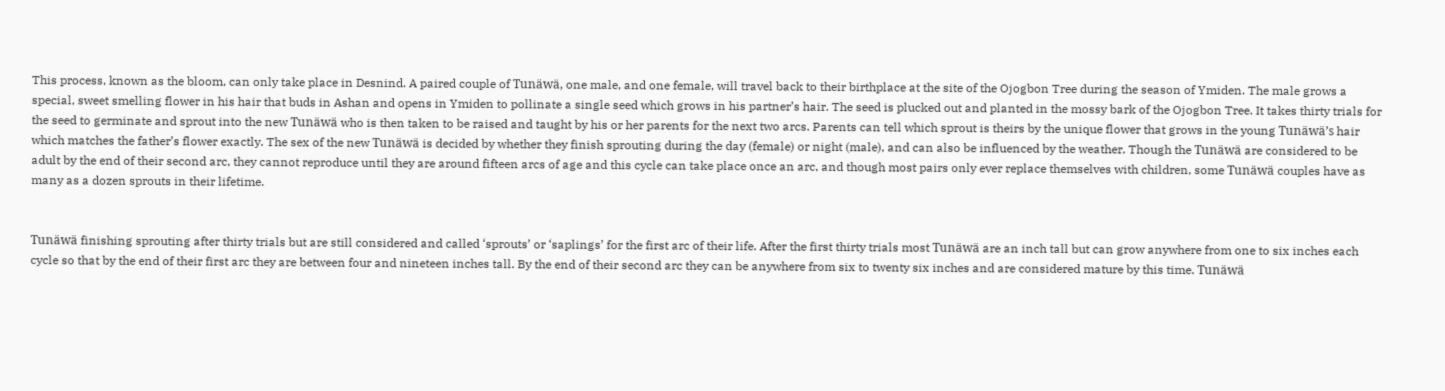This process, known as the bloom, can only take place in Desnind. A paired couple of Tunäwä, one male, and one female, will travel back to their birthplace at the site of the Ojogbon Tree during the season of Ymiden. The male grows a special, sweet smelling flower in his hair that buds in Ashan and opens in Ymiden to pollinate a single seed which grows in his partner’s hair. The seed is plucked out and planted in the mossy bark of the Ojogbon Tree. It takes thirty trials for the seed to germinate and sprout into the new Tunäwä who is then taken to be raised and taught by his or her parents for the next two arcs. Parents can tell which sprout is theirs by the unique flower that grows in the young Tunäwä’s hair which matches the father’s flower exactly. The sex of the new Tunäwä is decided by whether they finish sprouting during the day (female) or night (male), and can also be influenced by the weather. Though the Tunäwä are considered to be adult by the end of their second arc, they cannot reproduce until they are around fifteen arcs of age and this cycle can take place once an arc, and though most pairs only ever replace themselves with children, some Tunäwä couples have as many as a dozen sprouts in their lifetime.


Tunäwä finishing sprouting after thirty trials but are still considered and called ‘sprouts’ or ‘saplings’ for the first arc of their life. After the first thirty trials most Tunäwä are an inch tall but can grow anywhere from one to six inches each cycle so that by the end of their first arc they are between four and nineteen inches tall. By the end of their second arc they can be anywhere from six to twenty six inches and are considered mature by this time. Tunäwä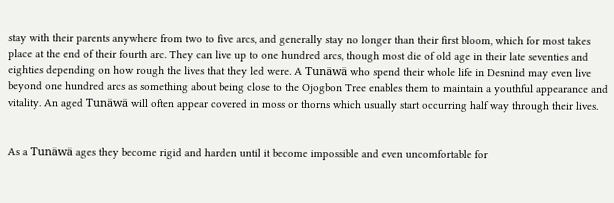stay with their parents anywhere from two to five arcs, and generally stay no longer than their first bloom, which for most takes place at the end of their fourth arc. They can live up to one hundred arcs, though most die of old age in their late seventies and eighties depending on how rough the lives that they led were. A Tunäwä who spend their whole life in Desnind may even live beyond one hundred arcs as something about being close to the Ojogbon Tree enables them to maintain a youthful appearance and vitality. An aged Tunäwä will often appear covered in moss or thorns which usually start occurring half way through their lives.


As a Tunäwä ages they become rigid and harden until it become impossible and even uncomfortable for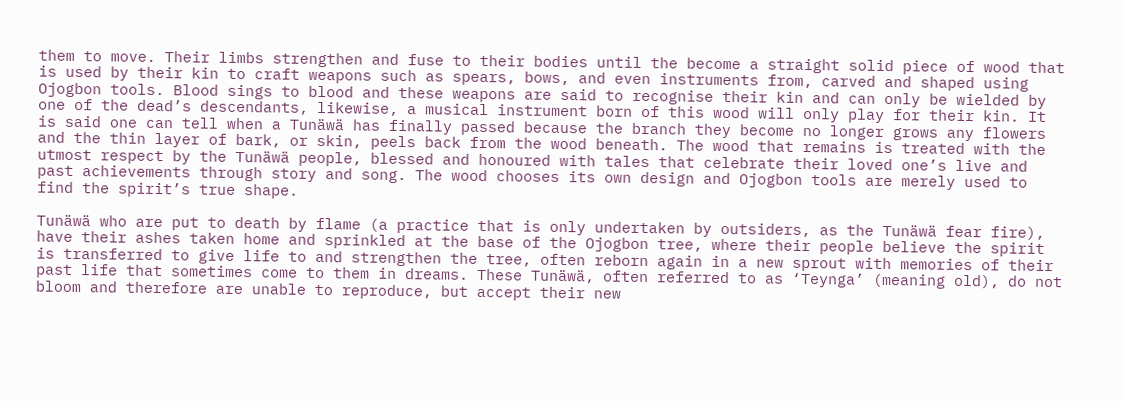them to move. Their limbs strengthen and fuse to their bodies until the become a straight solid piece of wood that is used by their kin to craft weapons such as spears, bows, and even instruments from, carved and shaped using Ojogbon tools. Blood sings to blood and these weapons are said to recognise their kin and can only be wielded by one of the dead’s descendants, likewise, a musical instrument born of this wood will only play for their kin. It is said one can tell when a Tunäwä has finally passed because the branch they become no longer grows any flowers and the thin layer of bark, or skin, peels back from the wood beneath. The wood that remains is treated with the utmost respect by the Tunäwä people, blessed and honoured with tales that celebrate their loved one’s live and past achievements through story and song. The wood chooses its own design and Ojogbon tools are merely used to find the spirit’s true shape.

Tunäwä who are put to death by flame (a practice that is only undertaken by outsiders, as the Tunäwä fear fire), have their ashes taken home and sprinkled at the base of the Ojogbon tree, where their people believe the spirit is transferred to give life to and strengthen the tree, often reborn again in a new sprout with memories of their past life that sometimes come to them in dreams. These Tunäwä, often referred to as ‘Teynga’ (meaning old), do not bloom and therefore are unable to reproduce, but accept their new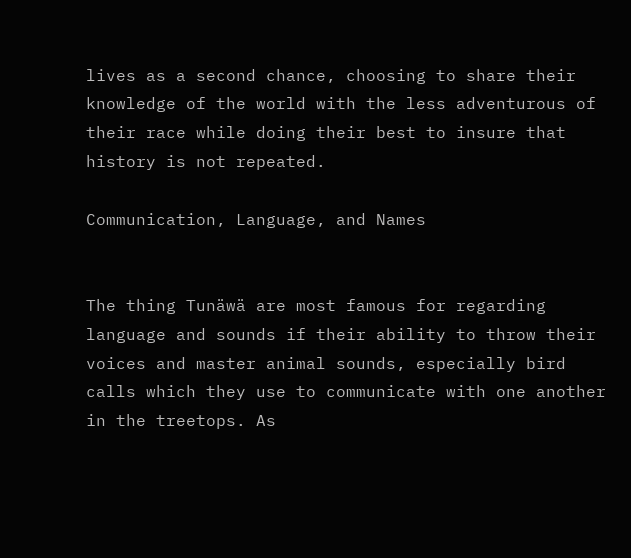lives as a second chance, choosing to share their knowledge of the world with the less adventurous of their race while doing their best to insure that history is not repeated.

Communication, Language, and Names


The thing Tunäwä are most famous for regarding language and sounds if their ability to throw their voices and master animal sounds, especially bird calls which they use to communicate with one another in the treetops. As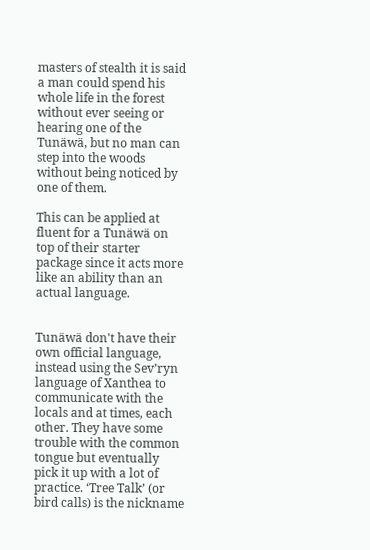masters of stealth it is said a man could spend his whole life in the forest without ever seeing or hearing one of the Tunäwä, but no man can step into the woods without being noticed by one of them.

This can be applied at fluent for a Tunäwä on top of their starter package since it acts more like an ability than an actual language.


Tunäwä don't have their own official language, instead using the Sev’ryn language of Xanthea to communicate with the locals and at times, each other. They have some trouble with the common tongue but eventually pick it up with a lot of practice. ‘Tree Talk’ (or bird calls) is the nickname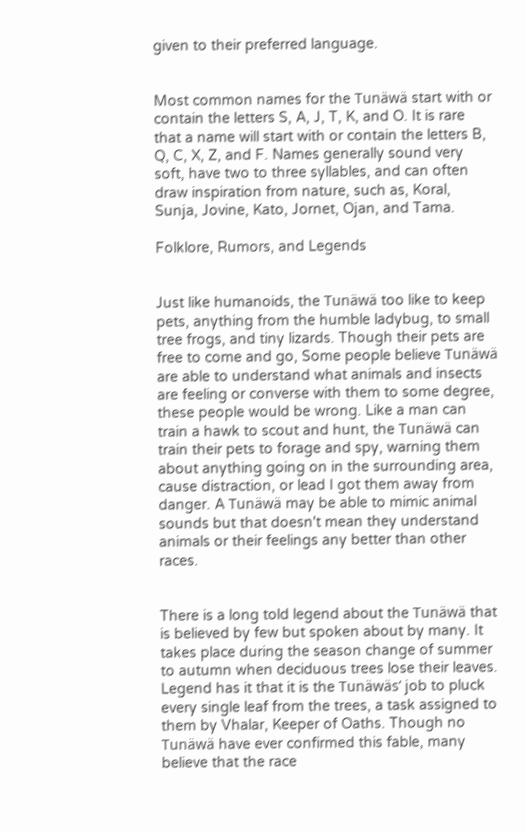given to their preferred language.


Most common names for the Tunäwä start with or contain the letters S, A, J, T, K, and O. It is rare that a name will start with or contain the letters B, Q, C, X, Z, and F. Names generally sound very soft, have two to three syllables, and can often draw inspiration from nature, such as, Koral, Sunja, Jovine, Kato, Jornet, Ojan, and Tama.

Folklore, Rumors, and Legends


Just like humanoids, the Tunäwä too like to keep pets, anything from the humble ladybug, to small tree frogs, and tiny lizards. Though their pets are free to come and go, Some people believe Tunäwä are able to understand what animals and insects are feeling or converse with them to some degree, these people would be wrong. Like a man can train a hawk to scout and hunt, the Tunäwä can train their pets to forage and spy, warning them about anything going on in the surrounding area, cause distraction, or lead I got them away from danger. A Tunäwä may be able to mimic animal sounds but that doesn't mean they understand animals or their feelings any better than other races.


There is a long told legend about the Tunäwä that is believed by few but spoken about by many. It takes place during the season change of summer to autumn when deciduous trees lose their leaves. Legend has it that it is the Tunäwäs’ job to pluck every single leaf from the trees, a task assigned to them by Vhalar, Keeper of Oaths. Though no Tunäwä have ever confirmed this fable, many believe that the race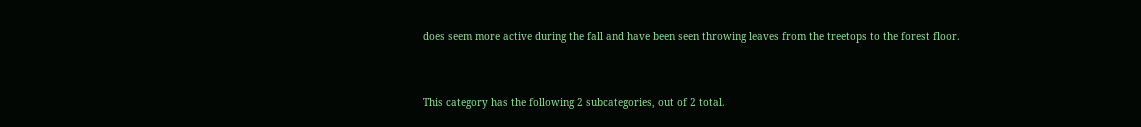does seem more active during the fall and have been seen throwing leaves from the treetops to the forest floor.


This category has the following 2 subcategories, out of 2 total.